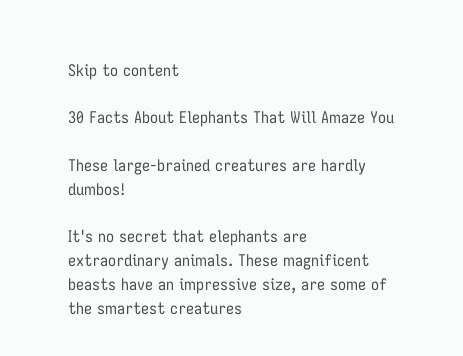Skip to content

30 Facts About Elephants That Will Amaze You

These large-brained creatures are hardly dumbos!

It's no secret that elephants are extraordinary animals. These magnificent beasts have an impressive size, are some of the smartest creatures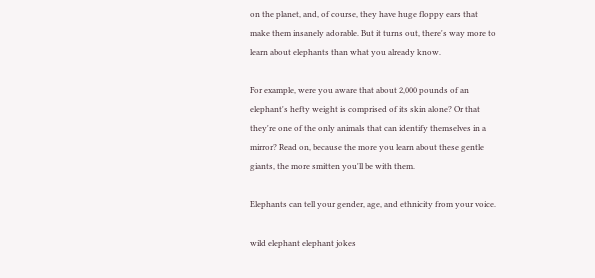on the planet, and, of course, they have huge floppy ears that make them insanely adorable. But it turns out, there's way more to learn about elephants than what you already know.

For example, were you aware that about 2,000 pounds of an elephant's hefty weight is comprised of its skin alone? Or that they're one of the only animals that can identify themselves in a mirror? Read on, because the more you learn about these gentle giants, the more smitten you'll be with them.

Elephants can tell your gender, age, and ethnicity from your voice.

wild elephant elephant jokes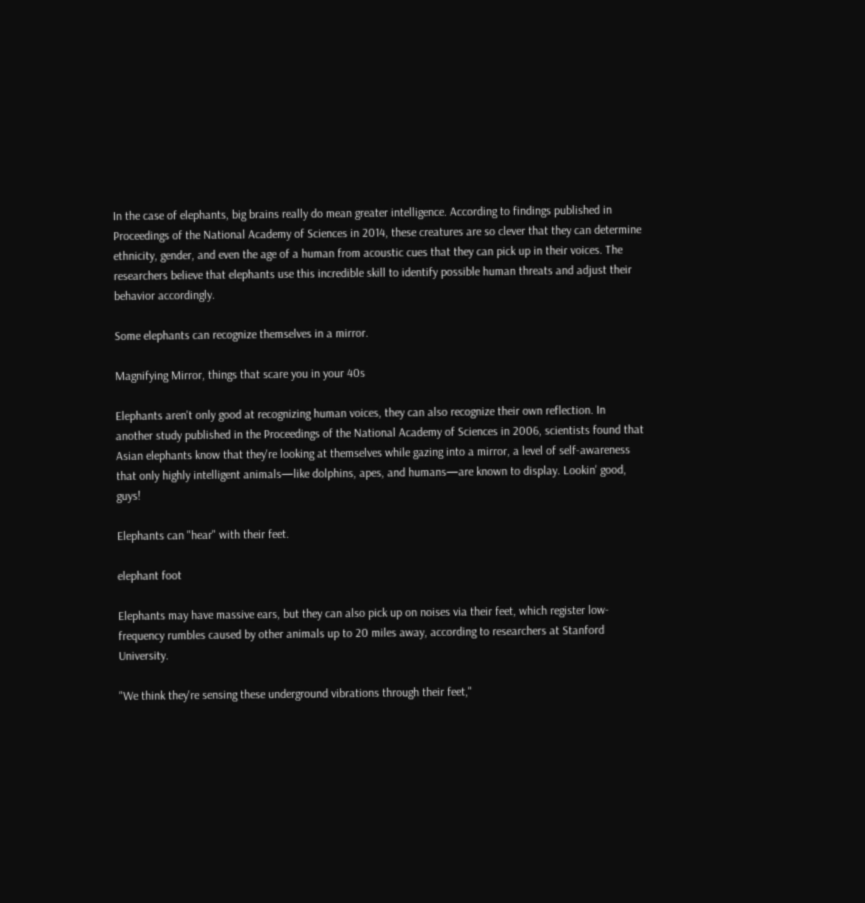In the case of elephants, big brains really do mean greater intelligence. According to findings published in Proceedings of the National Academy of Sciences in 2014, these creatures are so clever that they can determine ethnicity, gender, and even the age of a human from acoustic cues that they can pick up in their voices. The researchers believe that elephants use this incredible skill to identify possible human threats and adjust their behavior accordingly.

Some elephants can recognize themselves in a mirror.

Magnifying Mirror, things that scare you in your 40s

Elephants aren't only good at recognizing human voices, they can also recognize their own reflection. In another study published in the Proceedings of the National Academy of Sciences in 2006, scientists found that Asian elephants know that they're looking at themselves while gazing into a mirror, a level of self-awareness that only highly intelligent animals—like dolphins, apes, and humans—are known to display. Lookin' good, guys!

Elephants can "hear" with their feet.

elephant foot

Elephants may have massive ears, but they can also pick up on noises via their feet, which register low-frequency rumbles caused by other animals up to 20 miles away, according to researchers at Stanford University.

"We think they're sensing these underground vibrations through their feet,"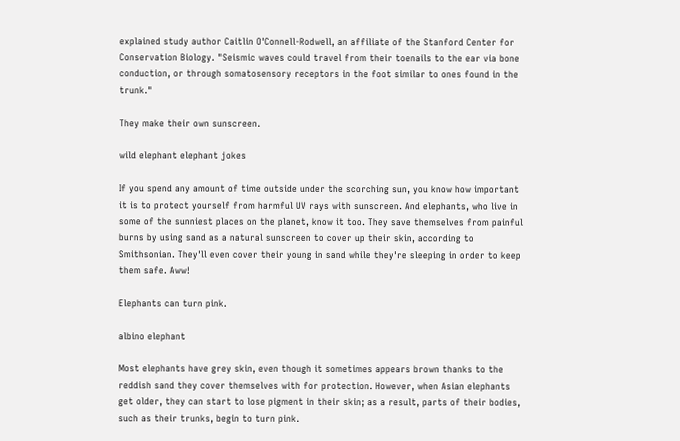explained study author Caitlin O'Connell-Rodwell, an affiliate of the Stanford Center for Conservation Biology. "Seismic waves could travel from their toenails to the ear via bone conduction, or through somatosensory receptors in the foot similar to ones found in the trunk."

They make their own sunscreen.

wild elephant elephant jokes

If you spend any amount of time outside under the scorching sun, you know how important it is to protect yourself from harmful UV rays with sunscreen. And elephants, who live in some of the sunniest places on the planet, know it too. They save themselves from painful burns by using sand as a natural sunscreen to cover up their skin, according to Smithsonian. They'll even cover their young in sand while they're sleeping in order to keep them safe. Aww!

Elephants can turn pink.

albino elephant

Most elephants have grey skin, even though it sometimes appears brown thanks to the reddish sand they cover themselves with for protection. However, when Asian elephants get older, they can start to lose pigment in their skin; as a result, parts of their bodies, such as their trunks, begin to turn pink.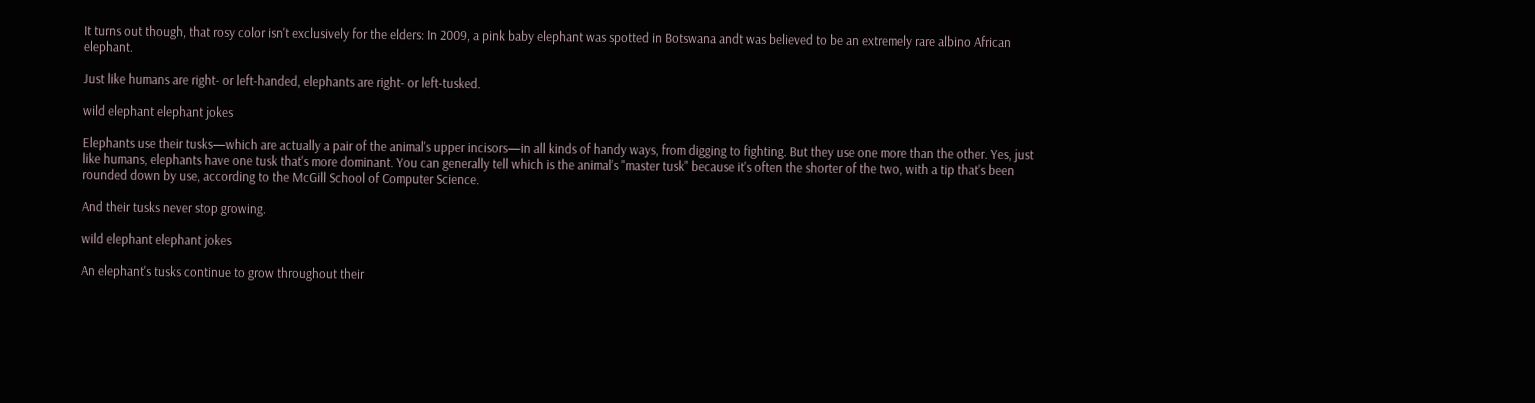It turns out though, that rosy color isn't exclusively for the elders: In 2009, a pink baby elephant was spotted in Botswana andt was believed to be an extremely rare albino African elephant.

Just like humans are right- or left-handed, elephants are right- or left-tusked.

wild elephant elephant jokes

Elephants use their tusks—which are actually a pair of the animal's upper incisors—in all kinds of handy ways, from digging to fighting. But they use one more than the other. Yes, just like humans, elephants have one tusk that's more dominant. You can generally tell which is the animal's "master tusk" because it's often the shorter of the two, with a tip that's been rounded down by use, according to the McGill School of Computer Science.

And their tusks never stop growing.

wild elephant elephant jokes

An elephant's tusks continue to grow throughout their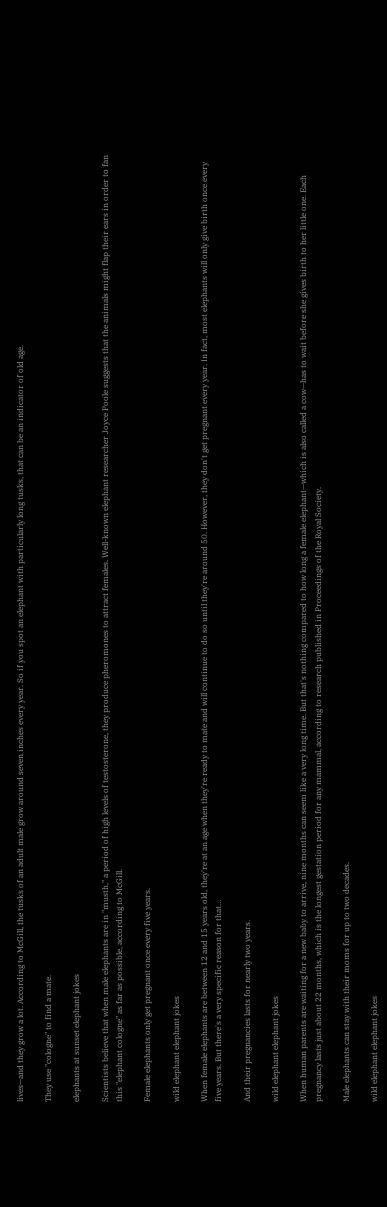lives—and they grow a lot. According to McGill, the tusks of an adult male grow around seven inches every year. So if you spot an elephant with particularly long tusks, that can be an indicator of old age.

They use "cologne" to find a mate.

elephants at sunset elephant jokes

Scientists believe that when male elephants are in "musth," a period of high levels of testosterone, they produce pheromones to attract females. Well-known elephant researcher Joyce Poole suggests that the animals might flap their ears in order to fan this "elephant cologne" as far as possible, according to McGill.

Female elephants only get pregnant once every five years.

wild elephant elephant jokes

When female elephants are between 12 and 15 years old, they're at an age when they're ready to mate and will continue to do so until they're around 50. However, they don't get pregnant every year. In fact, most elephants will only give birth once every five years. But there's a very specific reason for that…

And their pregnancies lasts for nearly two years.

wild elephant elephant jokes

When human parents are waiting for a new baby to arrive, nine months can seem like a very long time. But that's nothing compared to how long a female elephant—which is also called a cow—has to wait before she gives birth to her little one. Each pregnancy lasts just about 22 months, which is the longest gestation period for any mammal, according to research published in Proceedings of the Royal Society.

Male elephants can stay with their moms for up to two decades.

wild elephant elephant jokes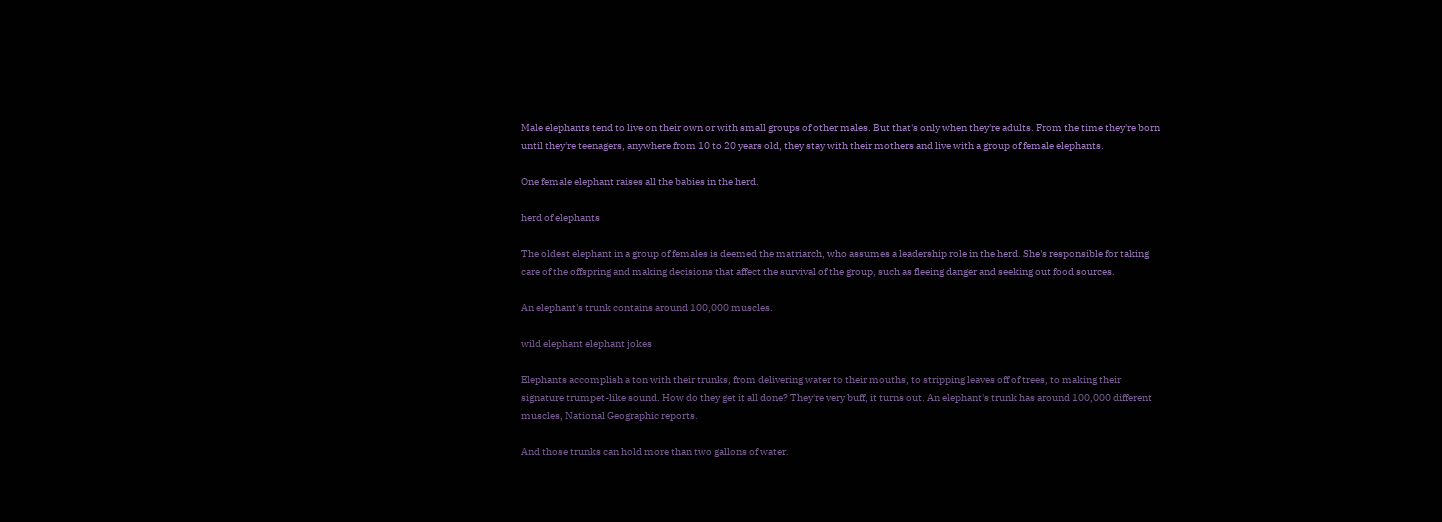Male elephants tend to live on their own or with small groups of other males. But that's only when they're adults. From the time they're born until they're teenagers, anywhere from 10 to 20 years old, they stay with their mothers and live with a group of female elephants.

One female elephant raises all the babies in the herd.

herd of elephants

The oldest elephant in a group of females is deemed the matriarch, who assumes a leadership role in the herd. She's responsible for taking care of the offspring and making decisions that affect the survival of the group, such as fleeing danger and seeking out food sources.

An elephant's trunk contains around 100,000 muscles.

wild elephant elephant jokes

Elephants accomplish a ton with their trunks, from delivering water to their mouths, to stripping leaves off of trees, to making their signature trumpet-like sound. How do they get it all done? They're very buff, it turns out. An elephant's trunk has around 100,000 different muscles, National Geographic reports.

And those trunks can hold more than two gallons of water.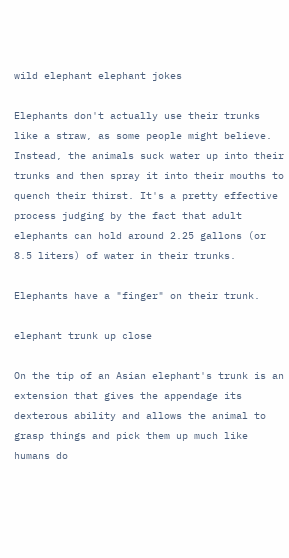wild elephant elephant jokes

Elephants don't actually use their trunks like a straw, as some people might believe. Instead, the animals suck water up into their trunks and then spray it into their mouths to quench their thirst. It's a pretty effective process judging by the fact that adult elephants can hold around 2.25 gallons (or 8.5 liters) of water in their trunks.

Elephants have a "finger" on their trunk.

elephant trunk up close

On the tip of an Asian elephant's trunk is an extension that gives the appendage its dexterous ability and allows the animal to grasp things and pick them up much like humans do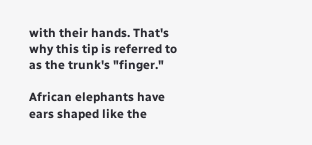with their hands. That's why this tip is referred to as the trunk's "finger."

African elephants have ears shaped like the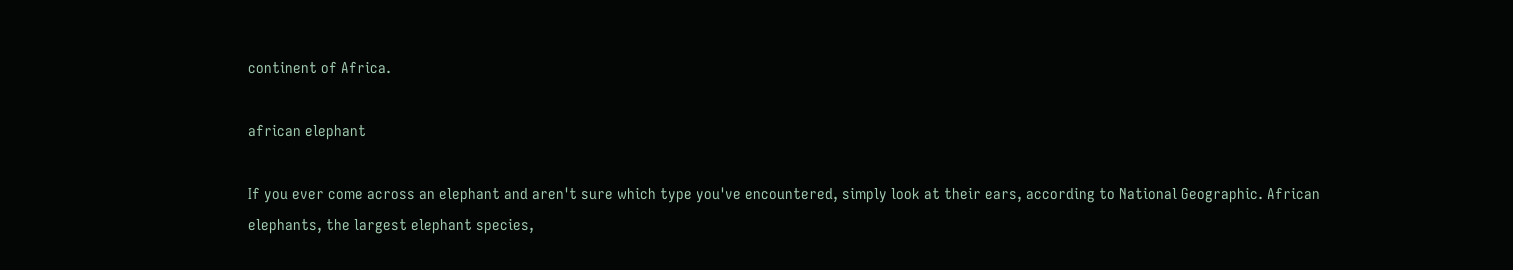continent of Africa.

african elephant

If you ever come across an elephant and aren't sure which type you've encountered, simply look at their ears, according to National Geographic. African elephants, the largest elephant species,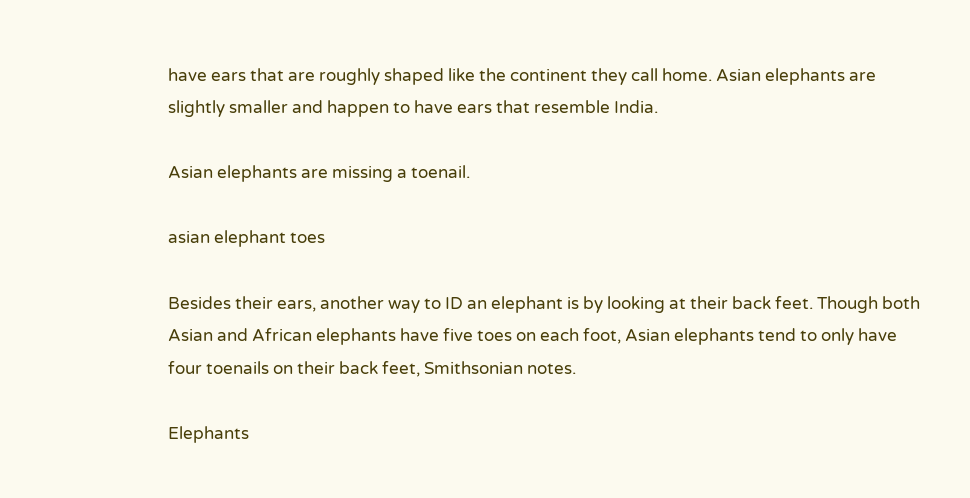have ears that are roughly shaped like the continent they call home. Asian elephants are slightly smaller and happen to have ears that resemble India.

Asian elephants are missing a toenail.

asian elephant toes

Besides their ears, another way to ID an elephant is by looking at their back feet. Though both Asian and African elephants have five toes on each foot, Asian elephants tend to only have four toenails on their back feet, Smithsonian notes.

Elephants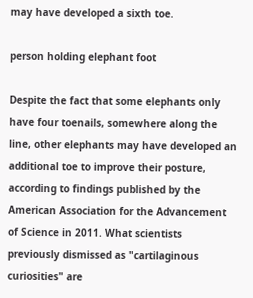may have developed a sixth toe.

person holding elephant foot

Despite the fact that some elephants only have four toenails, somewhere along the line, other elephants may have developed an additional toe to improve their posture, according to findings published by the American Association for the Advancement of Science in 2011. What scientists previously dismissed as "cartilaginous curiosities" are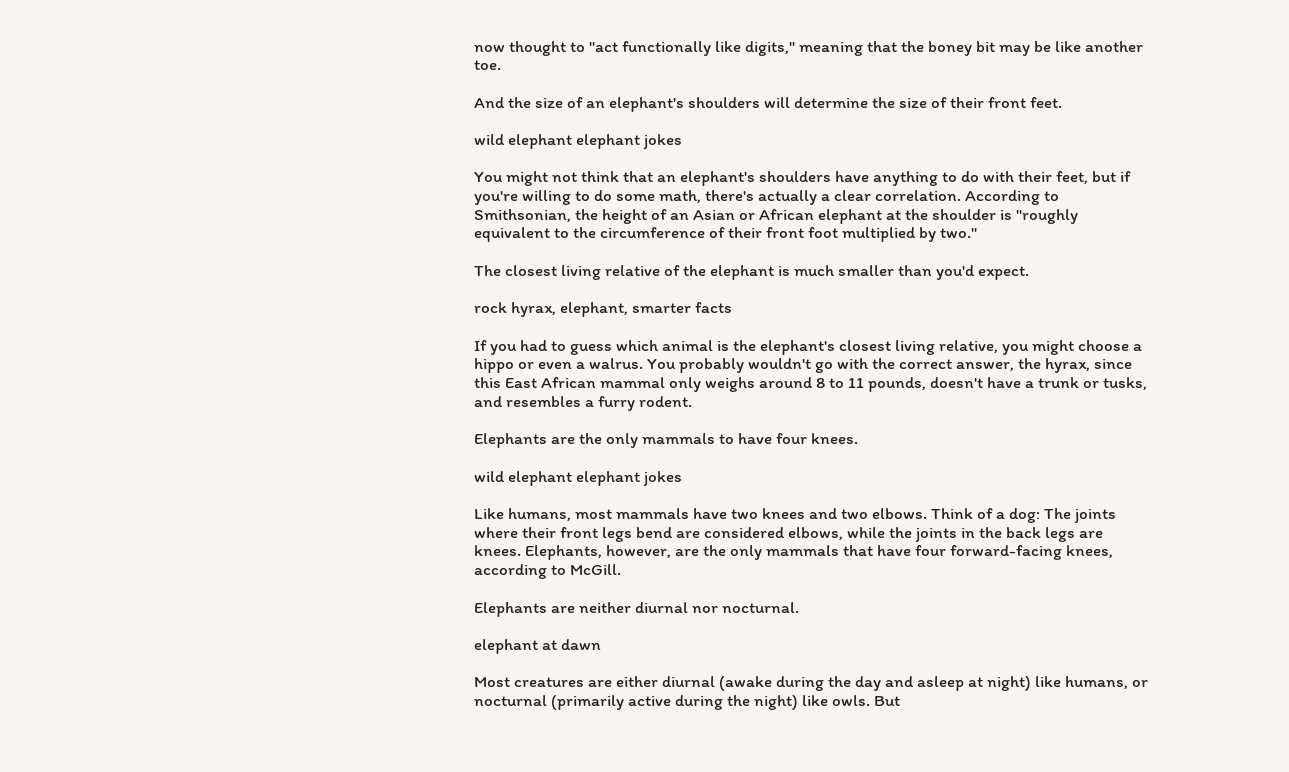now thought to "act functionally like digits," meaning that the boney bit may be like another toe.

And the size of an elephant's shoulders will determine the size of their front feet.

wild elephant elephant jokes

You might not think that an elephant's shoulders have anything to do with their feet, but if you're willing to do some math, there's actually a clear correlation. According to Smithsonian, the height of an Asian or African elephant at the shoulder is "roughly equivalent to the circumference of their front foot multiplied by two."

The closest living relative of the elephant is much smaller than you'd expect.

rock hyrax, elephant, smarter facts

If you had to guess which animal is the elephant's closest living relative, you might choose a hippo or even a walrus. You probably wouldn't go with the correct answer, the hyrax, since this East African mammal only weighs around 8 to 11 pounds, doesn't have a trunk or tusks, and resembles a furry rodent.

Elephants are the only mammals to have four knees.

wild elephant elephant jokes

Like humans, most mammals have two knees and two elbows. Think of a dog: The joints where their front legs bend are considered elbows, while the joints in the back legs are knees. Elephants, however, are the only mammals that have four forward-facing knees, according to McGill.

Elephants are neither diurnal nor nocturnal.

elephant at dawn

Most creatures are either diurnal (awake during the day and asleep at night) like humans, or nocturnal (primarily active during the night) like owls. But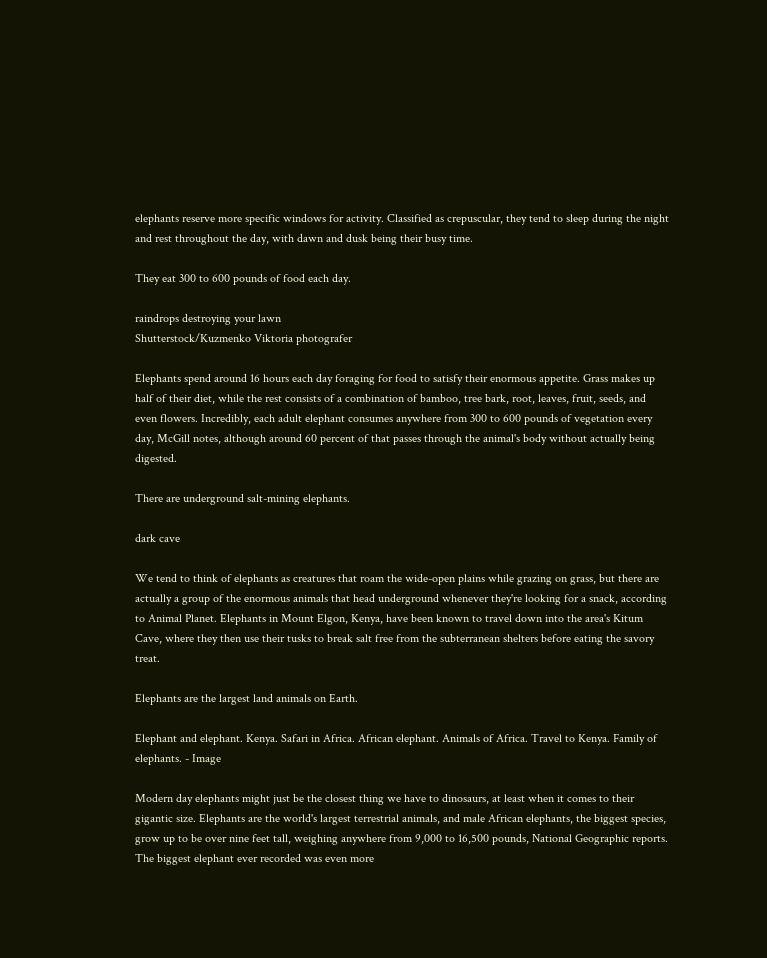elephants reserve more specific windows for activity. Classified as crepuscular, they tend to sleep during the night and rest throughout the day, with dawn and dusk being their busy time.

They eat 300 to 600 pounds of food each day.

raindrops destroying your lawn
Shutterstock/Kuzmenko Viktoria photografer

Elephants spend around 16 hours each day foraging for food to satisfy their enormous appetite. Grass makes up half of their diet, while the rest consists of a combination of bamboo, tree bark, root, leaves, fruit, seeds, and even flowers. Incredibly, each adult elephant consumes anywhere from 300 to 600 pounds of vegetation every day, McGill notes, although around 60 percent of that passes through the animal's body without actually being digested.

There are underground salt-mining elephants.

dark cave

We tend to think of elephants as creatures that roam the wide-open plains while grazing on grass, but there are actually a group of the enormous animals that head underground whenever they're looking for a snack, according to Animal Planet. Elephants in Mount Elgon, Kenya, have been known to travel down into the area's Kitum Cave, where they then use their tusks to break salt free from the subterranean shelters before eating the savory treat.

Elephants are the largest land animals on Earth.

Elephant and elephant. Kenya. Safari in Africa. African elephant. Animals of Africa. Travel to Kenya. Family of elephants. - Image

Modern day elephants might just be the closest thing we have to dinosaurs, at least when it comes to their gigantic size. Elephants are the world's largest terrestrial animals, and male African elephants, the biggest species, grow up to be over nine feet tall, weighing anywhere from 9,000 to 16,500 pounds, National Geographic reports. The biggest elephant ever recorded was even more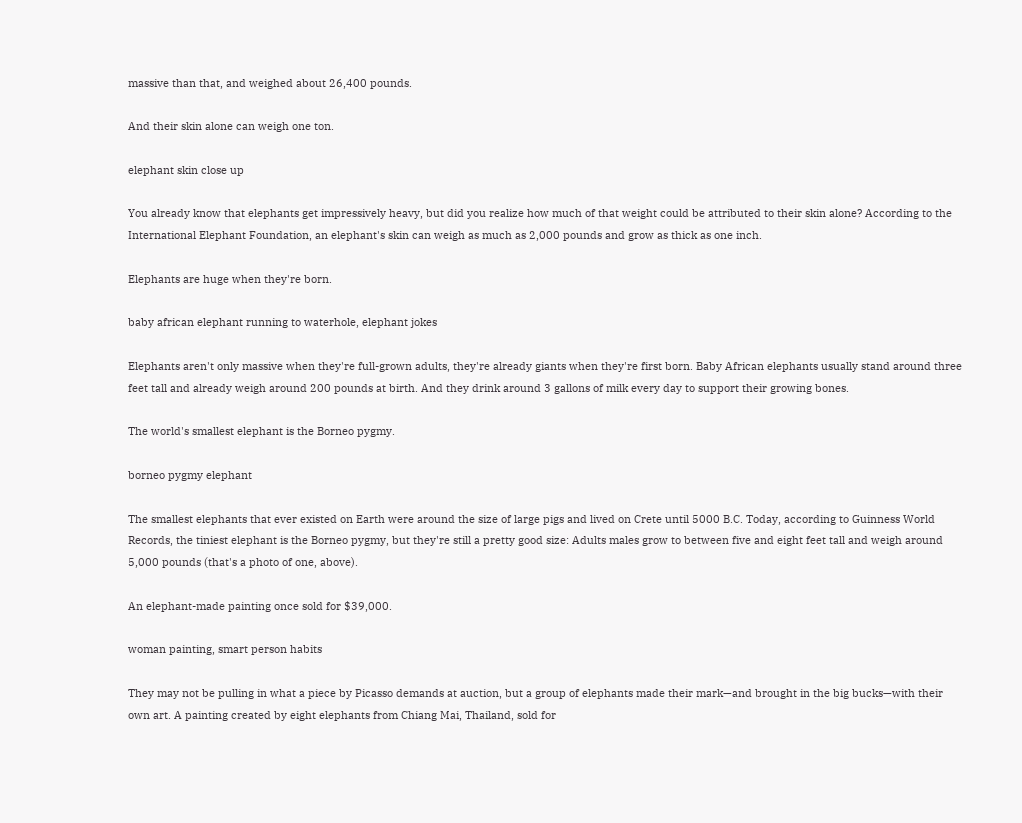massive than that, and weighed about 26,400 pounds.

And their skin alone can weigh one ton.

elephant skin close up

You already know that elephants get impressively heavy, but did you realize how much of that weight could be attributed to their skin alone? According to the International Elephant Foundation, an elephant's skin can weigh as much as 2,000 pounds and grow as thick as one inch.

Elephants are huge when they're born.

baby african elephant running to waterhole, elephant jokes

Elephants aren't only massive when they're full-grown adults, they're already giants when they're first born. Baby African elephants usually stand around three feet tall and already weigh around 200 pounds at birth. And they drink around 3 gallons of milk every day to support their growing bones.

The world's smallest elephant is the Borneo pygmy.

borneo pygmy elephant

The smallest elephants that ever existed on Earth were around the size of large pigs and lived on Crete until 5000 B.C. Today, according to Guinness World Records, the tiniest elephant is the Borneo pygmy, but they're still a pretty good size: Adults males grow to between five and eight feet tall and weigh around 5,000 pounds (that's a photo of one, above).

An elephant-made painting once sold for $39,000.

woman painting, smart person habits

They may not be pulling in what a piece by Picasso demands at auction, but a group of elephants made their mark—and brought in the big bucks—with their own art. A painting created by eight elephants from Chiang Mai, Thailand, sold for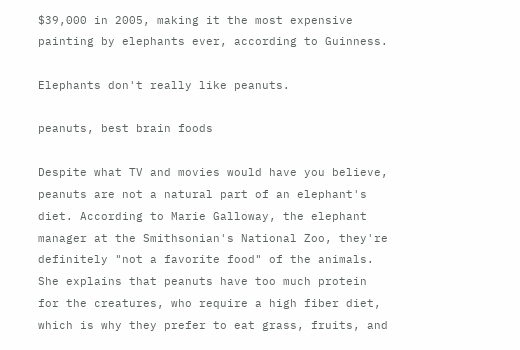$39,000 in 2005, making it the most expensive painting by elephants ever, according to Guinness.

Elephants don't really like peanuts.

peanuts, best brain foods

Despite what TV and movies would have you believe, peanuts are not a natural part of an elephant's diet. According to Marie Galloway, the elephant manager at the Smithsonian's National Zoo, they're definitely "not a favorite food" of the animals. She explains that peanuts have too much protein for the creatures, who require a high fiber diet, which is why they prefer to eat grass, fruits, and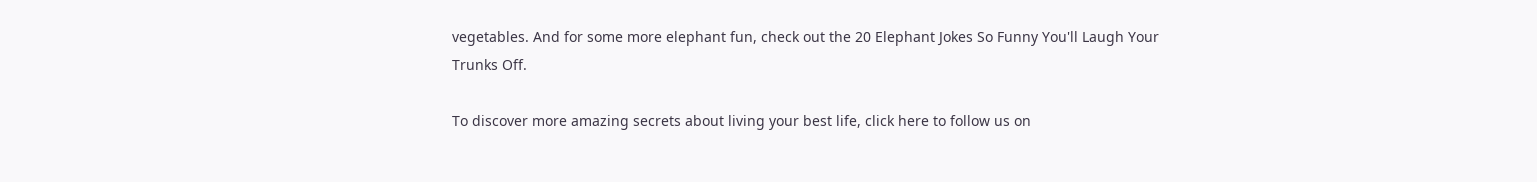vegetables. And for some more elephant fun, check out the 20 Elephant Jokes So Funny You'll Laugh Your Trunks Off.

To discover more amazing secrets about living your best life, click here to follow us on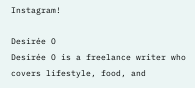Instagram!

Desirée O
Desirée O is a freelance writer who covers lifestyle, food, and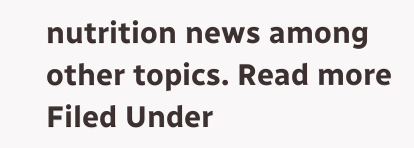nutrition news among other topics. Read more
Filed Under